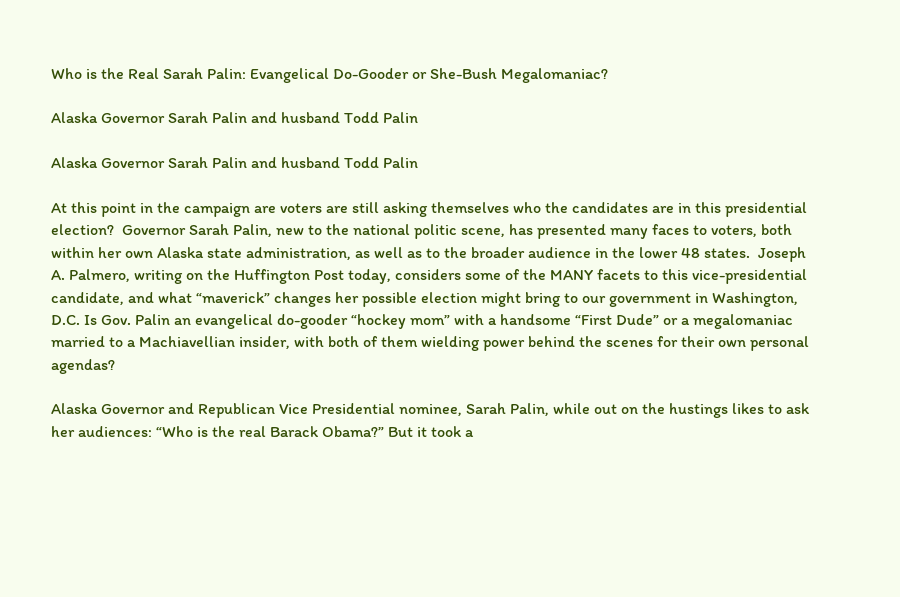Who is the Real Sarah Palin: Evangelical Do-Gooder or She-Bush Megalomaniac?

Alaska Governor Sarah Palin and husband Todd Palin

Alaska Governor Sarah Palin and husband Todd Palin

At this point in the campaign are voters are still asking themselves who the candidates are in this presidential election?  Governor Sarah Palin, new to the national politic scene, has presented many faces to voters, both within her own Alaska state administration, as well as to the broader audience in the lower 48 states.  Joseph A. Palmero, writing on the Huffington Post today, considers some of the MANY facets to this vice-presidential candidate, and what “maverick” changes her possible election might bring to our government in Washington, D.C. Is Gov. Palin an evangelical do-gooder “hockey mom” with a handsome “First Dude” or a megalomaniac married to a Machiavellian insider, with both of them wielding power behind the scenes for their own personal agendas?

Alaska Governor and Republican Vice Presidential nominee, Sarah Palin, while out on the hustings likes to ask her audiences: “Who is the real Barack Obama?” But it took a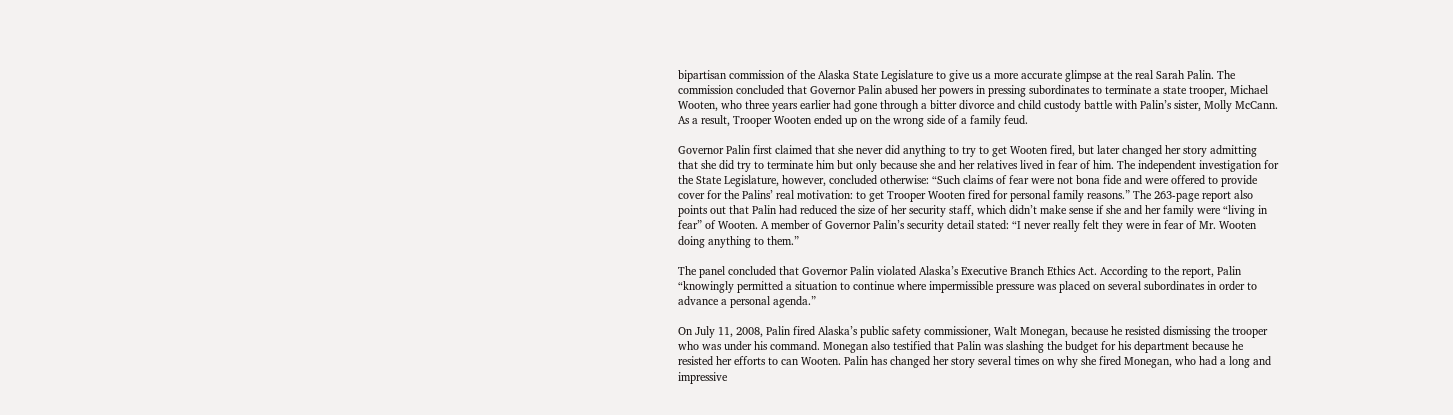bipartisan commission of the Alaska State Legislature to give us a more accurate glimpse at the real Sarah Palin. The commission concluded that Governor Palin abused her powers in pressing subordinates to terminate a state trooper, Michael Wooten, who three years earlier had gone through a bitter divorce and child custody battle with Palin’s sister, Molly McCann. As a result, Trooper Wooten ended up on the wrong side of a family feud.

Governor Palin first claimed that she never did anything to try to get Wooten fired, but later changed her story admitting that she did try to terminate him but only because she and her relatives lived in fear of him. The independent investigation for the State Legislature, however, concluded otherwise: “Such claims of fear were not bona fide and were offered to provide cover for the Palins’ real motivation: to get Trooper Wooten fired for personal family reasons.” The 263-page report also points out that Palin had reduced the size of her security staff, which didn’t make sense if she and her family were “living in fear” of Wooten. A member of Governor Palin’s security detail stated: “I never really felt they were in fear of Mr. Wooten doing anything to them.”

The panel concluded that Governor Palin violated Alaska’s Executive Branch Ethics Act. According to the report, Palin “knowingly permitted a situation to continue where impermissible pressure was placed on several subordinates in order to advance a personal agenda.”

On July 11, 2008, Palin fired Alaska’s public safety commissioner, Walt Monegan, because he resisted dismissing the trooper who was under his command. Monegan also testified that Palin was slashing the budget for his department because he resisted her efforts to can Wooten. Palin has changed her story several times on why she fired Monegan, who had a long and impressive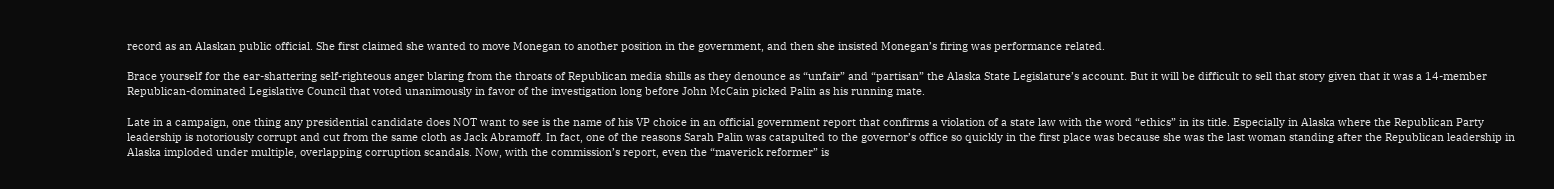record as an Alaskan public official. She first claimed she wanted to move Monegan to another position in the government, and then she insisted Monegan’s firing was performance related.

Brace yourself for the ear-shattering self-righteous anger blaring from the throats of Republican media shills as they denounce as “unfair” and “partisan” the Alaska State Legislature’s account. But it will be difficult to sell that story given that it was a 14-member Republican-dominated Legislative Council that voted unanimously in favor of the investigation long before John McCain picked Palin as his running mate.

Late in a campaign, one thing any presidential candidate does NOT want to see is the name of his VP choice in an official government report that confirms a violation of a state law with the word “ethics” in its title. Especially in Alaska where the Republican Party leadership is notoriously corrupt and cut from the same cloth as Jack Abramoff. In fact, one of the reasons Sarah Palin was catapulted to the governor’s office so quickly in the first place was because she was the last woman standing after the Republican leadership in Alaska imploded under multiple, overlapping corruption scandals. Now, with the commission’s report, even the “maverick reformer” is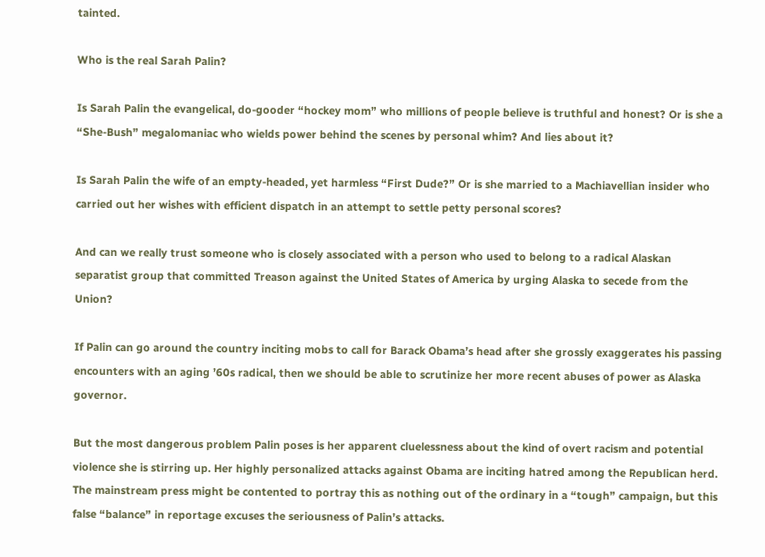tainted.

Who is the real Sarah Palin?

Is Sarah Palin the evangelical, do-gooder “hockey mom” who millions of people believe is truthful and honest? Or is she a “She-Bush” megalomaniac who wields power behind the scenes by personal whim? And lies about it?

Is Sarah Palin the wife of an empty-headed, yet harmless “First Dude?” Or is she married to a Machiavellian insider who carried out her wishes with efficient dispatch in an attempt to settle petty personal scores?

And can we really trust someone who is closely associated with a person who used to belong to a radical Alaskan separatist group that committed Treason against the United States of America by urging Alaska to secede from the Union?

If Palin can go around the country inciting mobs to call for Barack Obama’s head after she grossly exaggerates his passing encounters with an aging ’60s radical, then we should be able to scrutinize her more recent abuses of power as Alaska governor.

But the most dangerous problem Palin poses is her apparent cluelessness about the kind of overt racism and potential violence she is stirring up. Her highly personalized attacks against Obama are inciting hatred among the Republican herd. The mainstream press might be contented to portray this as nothing out of the ordinary in a “tough” campaign, but this false “balance” in reportage excuses the seriousness of Palin’s attacks.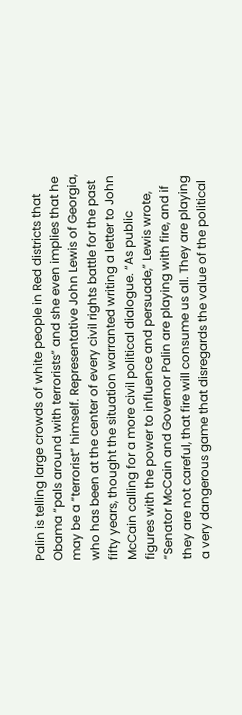Palin is telling large crowds of white people in Red districts that Obama “pals around with terrorists” and she even implies that he may be a “terrorist” himself. Representative John Lewis of Georgia, who has been at the center of every civil rights battle for the past fifty years, thought the situation warranted writing a letter to John McCain calling for a more civil political dialogue. “As public figures with the power to influence and persuade,” Lewis wrote, “Senator McCain and Governor Palin are playing with fire, and if they are not careful, that fire will consume us all. They are playing a very dangerous game that disregards the value of the political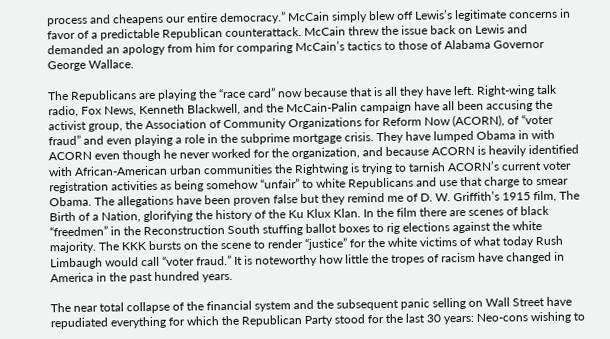process and cheapens our entire democracy.” McCain simply blew off Lewis’s legitimate concerns in favor of a predictable Republican counterattack. McCain threw the issue back on Lewis and demanded an apology from him for comparing McCain’s tactics to those of Alabama Governor George Wallace.

The Republicans are playing the “race card” now because that is all they have left. Right-wing talk radio, Fox News, Kenneth Blackwell, and the McCain-Palin campaign have all been accusing the activist group, the Association of Community Organizations for Reform Now (ACORN), of “voter fraud” and even playing a role in the subprime mortgage crisis. They have lumped Obama in with ACORN even though he never worked for the organization, and because ACORN is heavily identified with African-American urban communities the Rightwing is trying to tarnish ACORN’s current voter registration activities as being somehow “unfair” to white Republicans and use that charge to smear Obama. The allegations have been proven false but they remind me of D. W. Griffith’s 1915 film, The Birth of a Nation, glorifying the history of the Ku Klux Klan. In the film there are scenes of black “freedmen” in the Reconstruction South stuffing ballot boxes to rig elections against the white majority. The KKK bursts on the scene to render “justice” for the white victims of what today Rush Limbaugh would call “voter fraud.” It is noteworthy how little the tropes of racism have changed in America in the past hundred years.

The near total collapse of the financial system and the subsequent panic selling on Wall Street have repudiated everything for which the Republican Party stood for the last 30 years: Neo-cons wishing to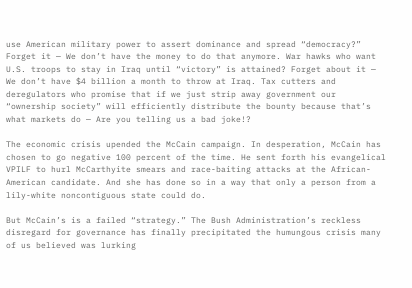use American military power to assert dominance and spread “democracy?” Forget it — We don’t have the money to do that anymore. War hawks who want U.S. troops to stay in Iraq until “victory” is attained? Forget about it — We don’t have $4 billion a month to throw at Iraq. Tax cutters and deregulators who promise that if we just strip away government our “ownership society” will efficiently distribute the bounty because that’s what markets do — Are you telling us a bad joke!?

The economic crisis upended the McCain campaign. In desperation, McCain has chosen to go negative 100 percent of the time. He sent forth his evangelical VPILF to hurl McCarthyite smears and race-baiting attacks at the African-American candidate. And she has done so in a way that only a person from a lily-white noncontiguous state could do.

But McCain’s is a failed “strategy.” The Bush Administration’s reckless disregard for governance has finally precipitated the humungous crisis many of us believed was lurking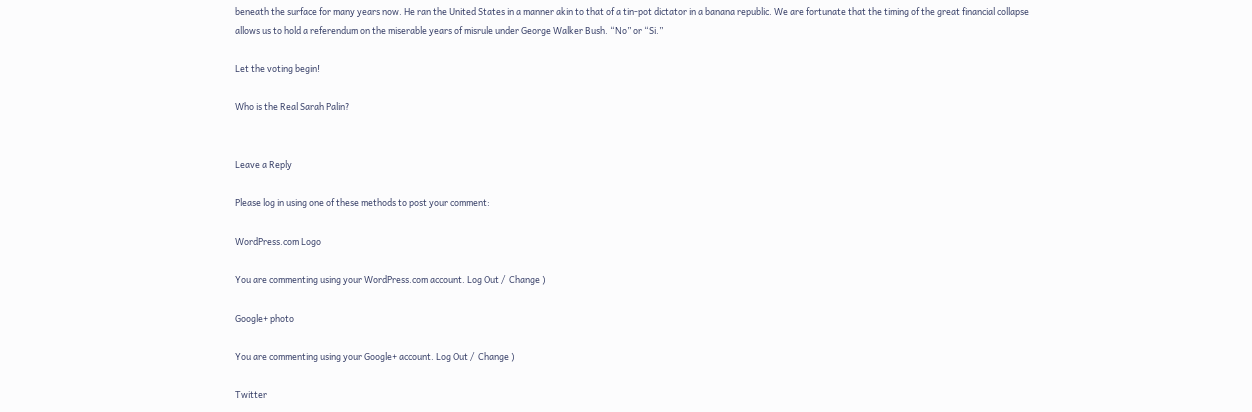beneath the surface for many years now. He ran the United States in a manner akin to that of a tin-pot dictator in a banana republic. We are fortunate that the timing of the great financial collapse allows us to hold a referendum on the miserable years of misrule under George Walker Bush. “No” or “Si.”

Let the voting begin!

Who is the Real Sarah Palin?


Leave a Reply

Please log in using one of these methods to post your comment:

WordPress.com Logo

You are commenting using your WordPress.com account. Log Out /  Change )

Google+ photo

You are commenting using your Google+ account. Log Out /  Change )

Twitter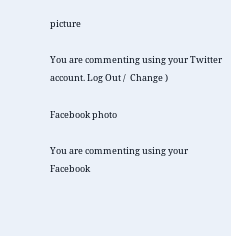picture

You are commenting using your Twitter account. Log Out /  Change )

Facebook photo

You are commenting using your Facebook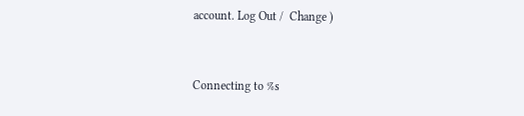account. Log Out /  Change )


Connecting to %s